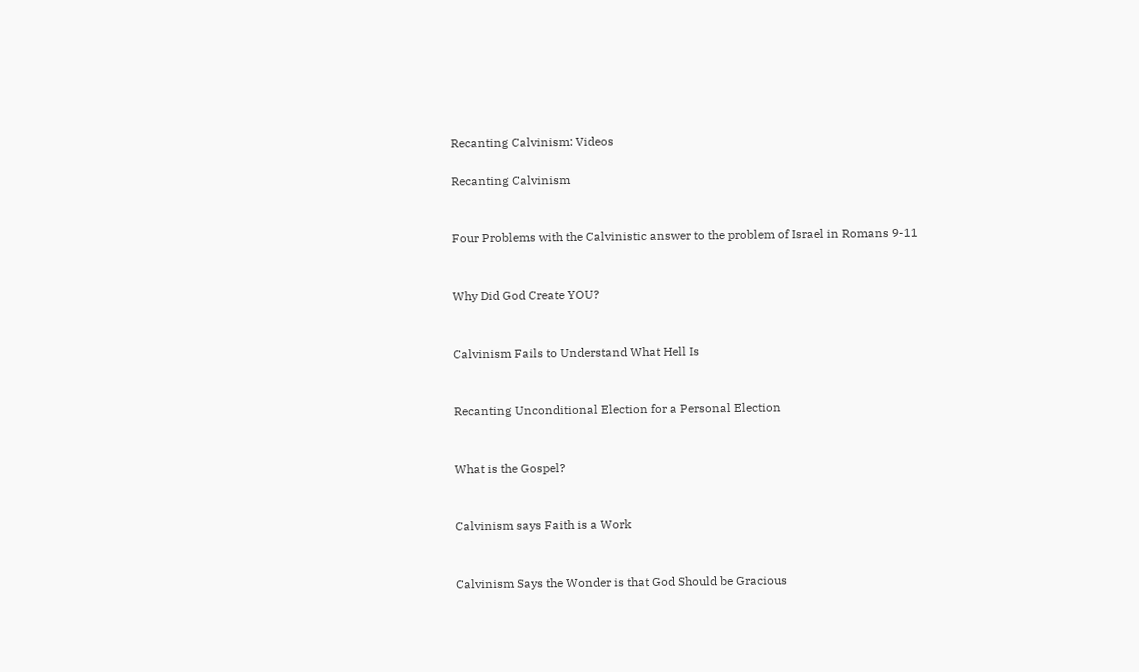Recanting Calvinism: Videos

Recanting Calvinism


Four Problems with the Calvinistic answer to the problem of Israel in Romans 9-11


Why Did God Create YOU?


Calvinism Fails to Understand What Hell Is


Recanting Unconditional Election for a Personal Election


What is the Gospel?


Calvinism says Faith is a Work


Calvinism Says the Wonder is that God Should be Gracious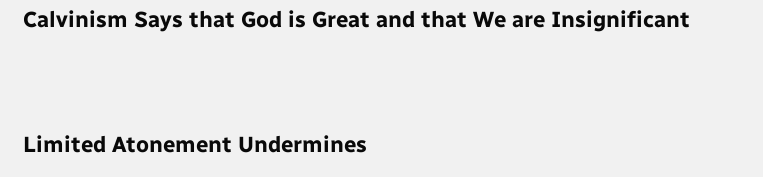Calvinism Says that God is Great and that We are Insignificant


Limited Atonement Undermines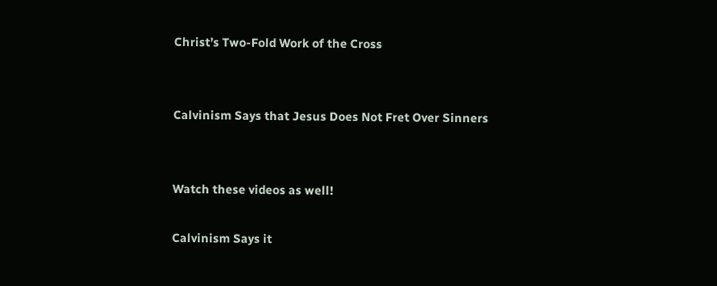Christ’s Two-Fold Work of the Cross


Calvinism Says that Jesus Does Not Fret Over Sinners


Watch these videos as well!

Calvinism Says it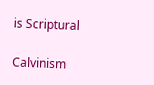is Scriptural

Calvinism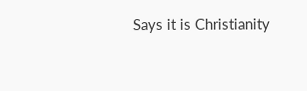Says it is Christianity